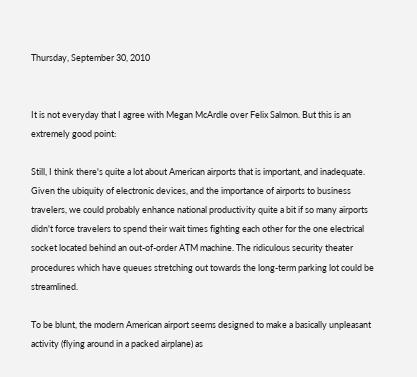Thursday, September 30, 2010


It is not everyday that I agree with Megan McArdle over Felix Salmon. But this is an extremely good point:

Still, I think there's quite a lot about American airports that is important, and inadequate. Given the ubiquity of electronic devices, and the importance of airports to business travelers, we could probably enhance national productivity quite a bit if so many airports didn't force travelers to spend their wait times fighting each other for the one electrical socket located behind an out-of-order ATM machine. The ridiculous security theater procedures which have queues stretching out towards the long-term parking lot could be streamlined.

To be blunt, the modern American airport seems designed to make a basically unpleasant activity (flying around in a packed airplane) as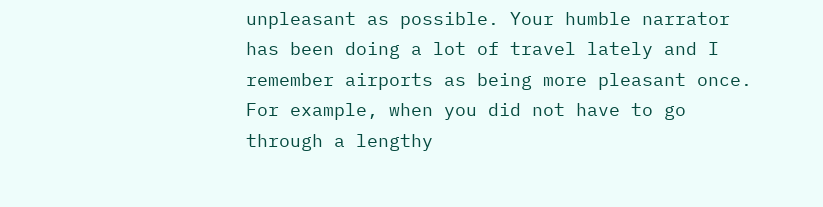unpleasant as possible. Your humble narrator has been doing a lot of travel lately and I remember airports as being more pleasant once. For example, when you did not have to go through a lengthy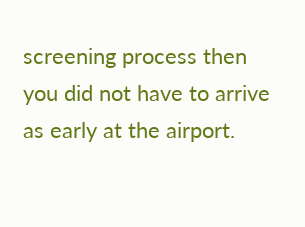screening process then you did not have to arrive as early at the airport.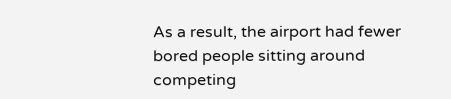As a result, the airport had fewer bored people sitting around competing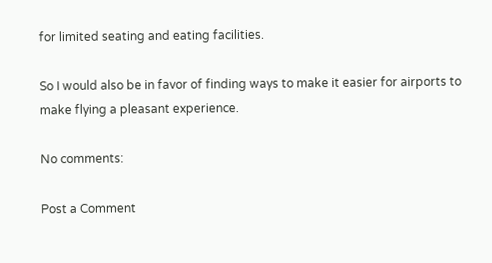for limited seating and eating facilities.

So I would also be in favor of finding ways to make it easier for airports to make flying a pleasant experience.

No comments:

Post a Comment